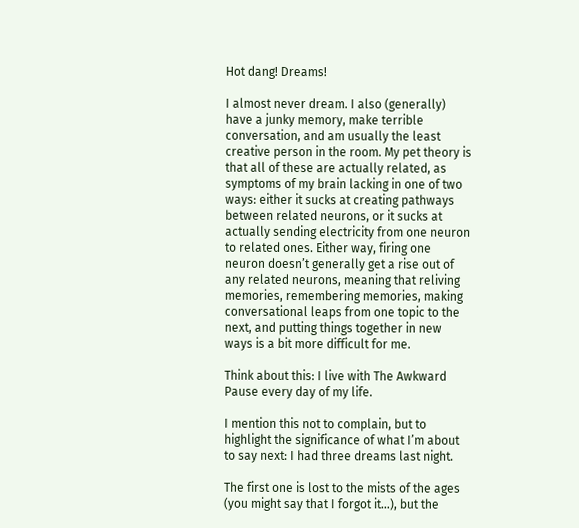Hot dang! Dreams!

I almost never dream. I also (generally) have a junky memory, make terrible conversation, and am usually the least creative person in the room. My pet theory is that all of these are actually related, as symptoms of my brain lacking in one of two ways: either it sucks at creating pathways between related neurons, or it sucks at actually sending electricity from one neuron to related ones. Either way, firing one neuron doesn’t generally get a rise out of any related neurons, meaning that reliving memories, remembering memories, making conversational leaps from one topic to the next, and putting things together in new ways is a bit more difficult for me.

Think about this: I live with The Awkward Pause every day of my life.

I mention this not to complain, but to highlight the significance of what I’m about to say next: I had three dreams last night.

The first one is lost to the mists of the ages (you might say that I forgot it…), but the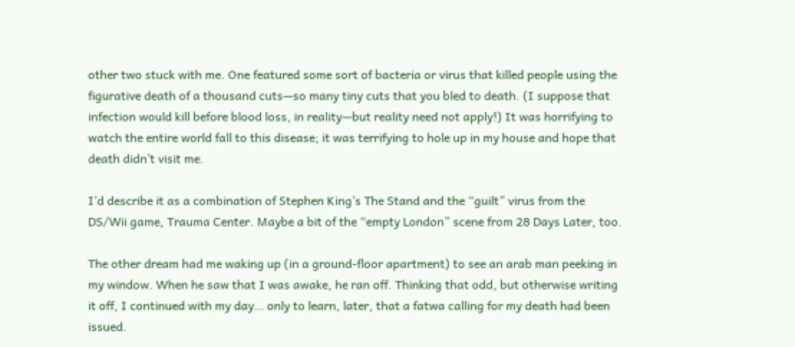other two stuck with me. One featured some sort of bacteria or virus that killed people using the figurative death of a thousand cuts—so many tiny cuts that you bled to death. (I suppose that infection would kill before blood loss, in reality—but reality need not apply!) It was horrifying to watch the entire world fall to this disease; it was terrifying to hole up in my house and hope that death didn’t visit me.

I’d describe it as a combination of Stephen King’s The Stand and the “guilt” virus from the DS/Wii game, Trauma Center. Maybe a bit of the “empty London” scene from 28 Days Later, too.

The other dream had me waking up (in a ground-floor apartment) to see an arab man peeking in my window. When he saw that I was awake, he ran off. Thinking that odd, but otherwise writing it off, I continued with my day… only to learn, later, that a fatwa calling for my death had been issued.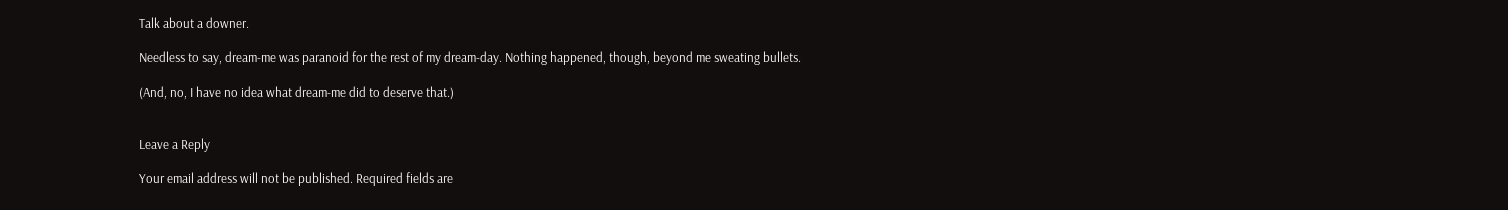Talk about a downer.

Needless to say, dream-me was paranoid for the rest of my dream-day. Nothing happened, though, beyond me sweating bullets.

(And, no, I have no idea what dream-me did to deserve that.)


Leave a Reply

Your email address will not be published. Required fields are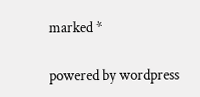marked *

powered by wordpress